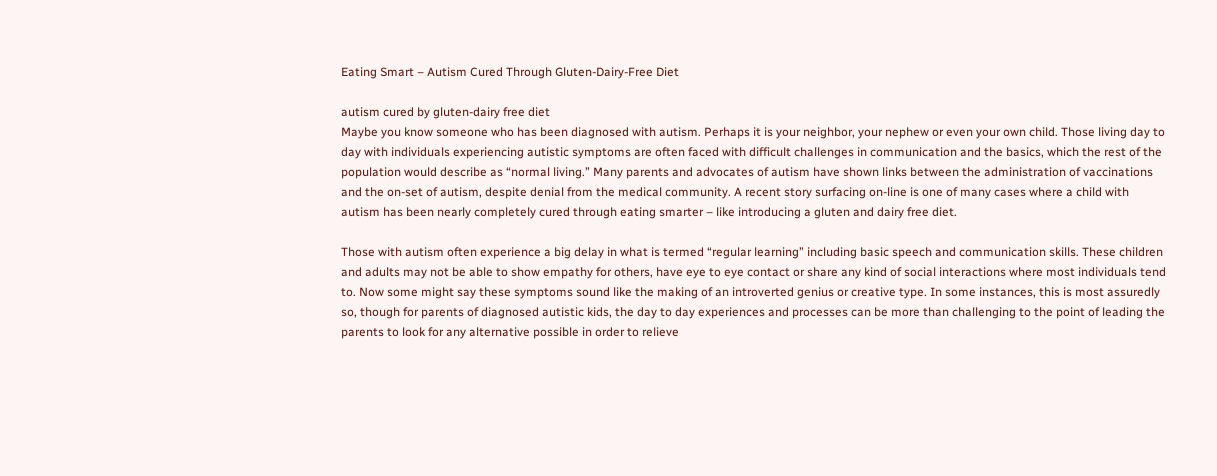Eating Smart – Autism Cured Through Gluten-Dairy-Free Diet

autism cured by gluten-dairy free diet
Maybe you know someone who has been diagnosed with autism. Perhaps it is your neighbor, your nephew or even your own child. Those living day to day with individuals experiencing autistic symptoms are often faced with difficult challenges in communication and the basics, which the rest of the population would describe as “normal living.” Many parents and advocates of autism have shown links between the administration of vaccinations and the on-set of autism, despite denial from the medical community. A recent story surfacing on-line is one of many cases where a child with autism has been nearly completely cured through eating smarter – like introducing a gluten and dairy free diet.

Those with autism often experience a big delay in what is termed “regular learning” including basic speech and communication skills. These children and adults may not be able to show empathy for others, have eye to eye contact or share any kind of social interactions where most individuals tend to. Now some might say these symptoms sound like the making of an introverted genius or creative type. In some instances, this is most assuredly so, though for parents of diagnosed autistic kids, the day to day experiences and processes can be more than challenging to the point of leading the parents to look for any alternative possible in order to relieve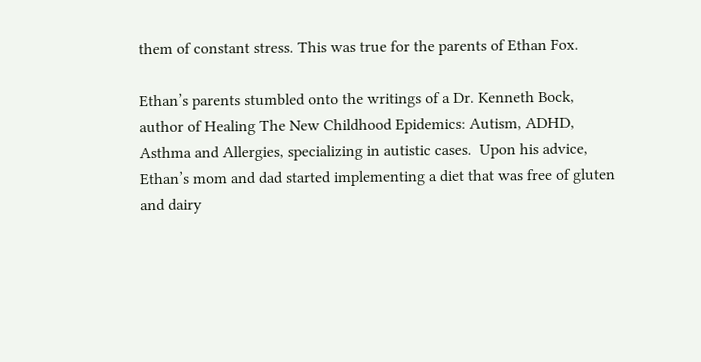them of constant stress. This was true for the parents of Ethan Fox.

Ethan’s parents stumbled onto the writings of a Dr. Kenneth Bock, author of Healing The New Childhood Epidemics: Autism, ADHD, Asthma and Allergies, specializing in autistic cases.  Upon his advice, Ethan’s mom and dad started implementing a diet that was free of gluten and dairy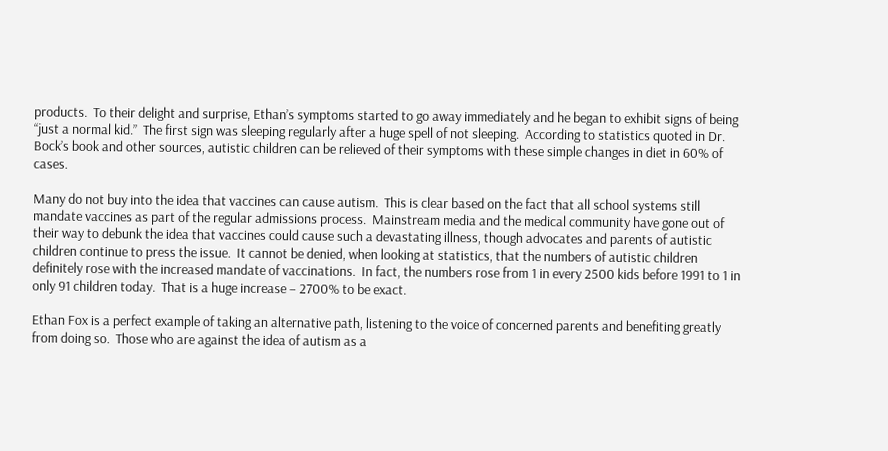products.  To their delight and surprise, Ethan’s symptoms started to go away immediately and he began to exhibit signs of being “just a normal kid.”  The first sign was sleeping regularly after a huge spell of not sleeping.  According to statistics quoted in Dr. Bock’s book and other sources, autistic children can be relieved of their symptoms with these simple changes in diet in 60% of cases.

Many do not buy into the idea that vaccines can cause autism.  This is clear based on the fact that all school systems still mandate vaccines as part of the regular admissions process.  Mainstream media and the medical community have gone out of their way to debunk the idea that vaccines could cause such a devastating illness, though advocates and parents of autistic children continue to press the issue.  It cannot be denied, when looking at statistics, that the numbers of autistic children definitely rose with the increased mandate of vaccinations.  In fact, the numbers rose from 1 in every 2500 kids before 1991 to 1 in only 91 children today.  That is a huge increase – 2700% to be exact.

Ethan Fox is a perfect example of taking an alternative path, listening to the voice of concerned parents and benefiting greatly from doing so.  Those who are against the idea of autism as a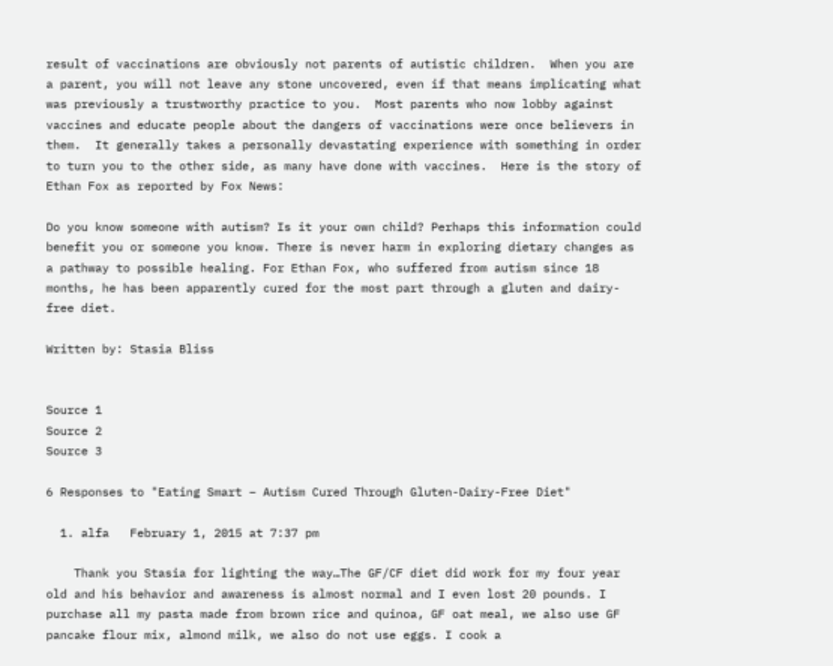result of vaccinations are obviously not parents of autistic children.  When you are a parent, you will not leave any stone uncovered, even if that means implicating what was previously a trustworthy practice to you.  Most parents who now lobby against vaccines and educate people about the dangers of vaccinations were once believers in them.  It generally takes a personally devastating experience with something in order to turn you to the other side, as many have done with vaccines.  Here is the story of Ethan Fox as reported by Fox News:

Do you know someone with autism? Is it your own child? Perhaps this information could benefit you or someone you know. There is never harm in exploring dietary changes as a pathway to possible healing. For Ethan Fox, who suffered from autism since 18 months, he has been apparently cured for the most part through a gluten and dairy-free diet.

Written by: Stasia Bliss


Source 1
Source 2
Source 3

6 Responses to "Eating Smart – Autism Cured Through Gluten-Dairy-Free Diet"

  1. alfa   February 1, 2015 at 7:37 pm

    Thank you Stasia for lighting the way…The GF/CF diet did work for my four year old and his behavior and awareness is almost normal and I even lost 20 pounds. I purchase all my pasta made from brown rice and quinoa, GF oat meal, we also use GF pancake flour mix, almond milk, we also do not use eggs. I cook a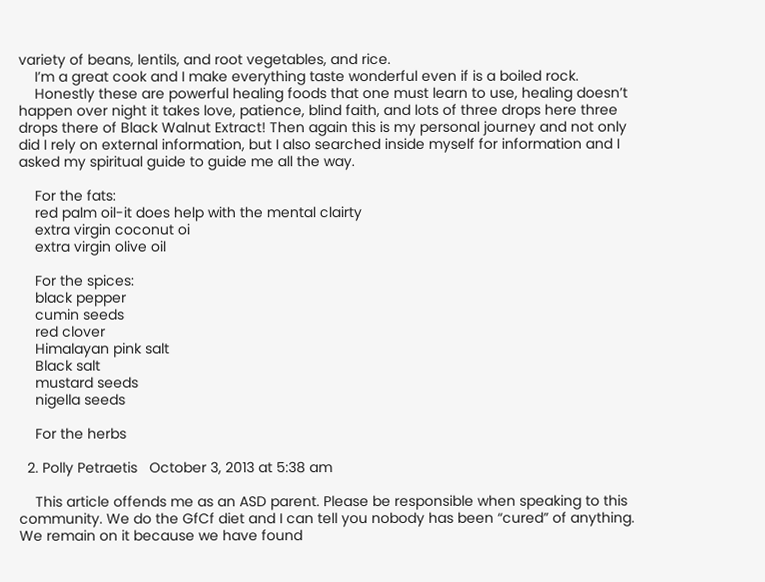variety of beans, lentils, and root vegetables, and rice.
    I’m a great cook and I make everything taste wonderful even if is a boiled rock.
    Honestly these are powerful healing foods that one must learn to use, healing doesn’t happen over night it takes love, patience, blind faith, and lots of three drops here three drops there of Black Walnut Extract! Then again this is my personal journey and not only did I rely on external information, but I also searched inside myself for information and I asked my spiritual guide to guide me all the way.

    For the fats:
    red palm oil-it does help with the mental clairty
    extra virgin coconut oi
    extra virgin olive oil

    For the spices:
    black pepper
    cumin seeds
    red clover
    Himalayan pink salt
    Black salt
    mustard seeds
    nigella seeds

    For the herbs

  2. Polly Petraetis   October 3, 2013 at 5:38 am

    This article offends me as an ASD parent. Please be responsible when speaking to this community. We do the GfCf diet and I can tell you nobody has been “cured” of anything. We remain on it because we have found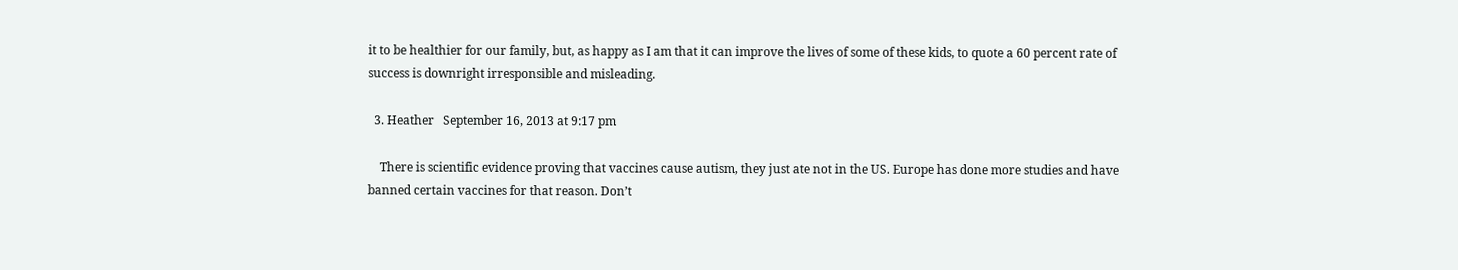it to be healthier for our family, but, as happy as I am that it can improve the lives of some of these kids, to quote a 60 percent rate of success is downright irresponsible and misleading.

  3. Heather   September 16, 2013 at 9:17 pm

    There is scientific evidence proving that vaccines cause autism, they just ate not in the US. Europe has done more studies and have banned certain vaccines for that reason. Don’t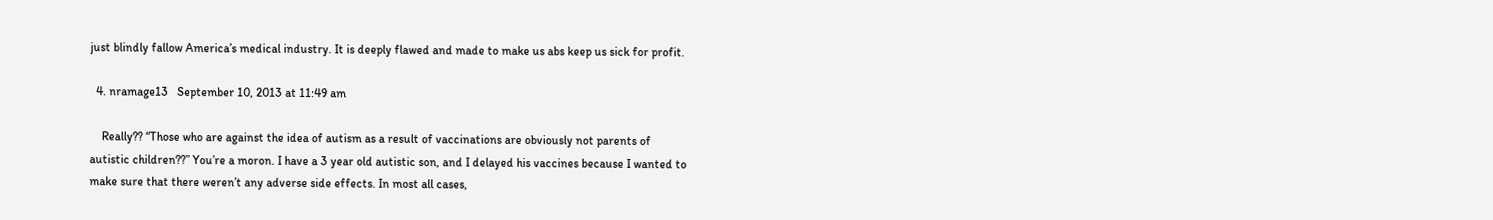just blindly fallow America’s medical industry. It is deeply flawed and made to make us abs keep us sick for profit.

  4. nramage13   September 10, 2013 at 11:49 am

    Really?? “Those who are against the idea of autism as a result of vaccinations are obviously not parents of autistic children??” You’re a moron. I have a 3 year old autistic son, and I delayed his vaccines because I wanted to make sure that there weren’t any adverse side effects. In most all cases,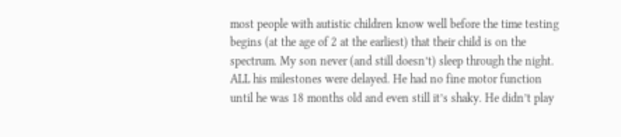most people with autistic children know well before the time testing begins (at the age of 2 at the earliest) that their child is on the spectrum. My son never (and still doesn’t) sleep through the night. ALL his milestones were delayed. He had no fine motor function until he was 18 months old and even still it’s shaky. He didn’t play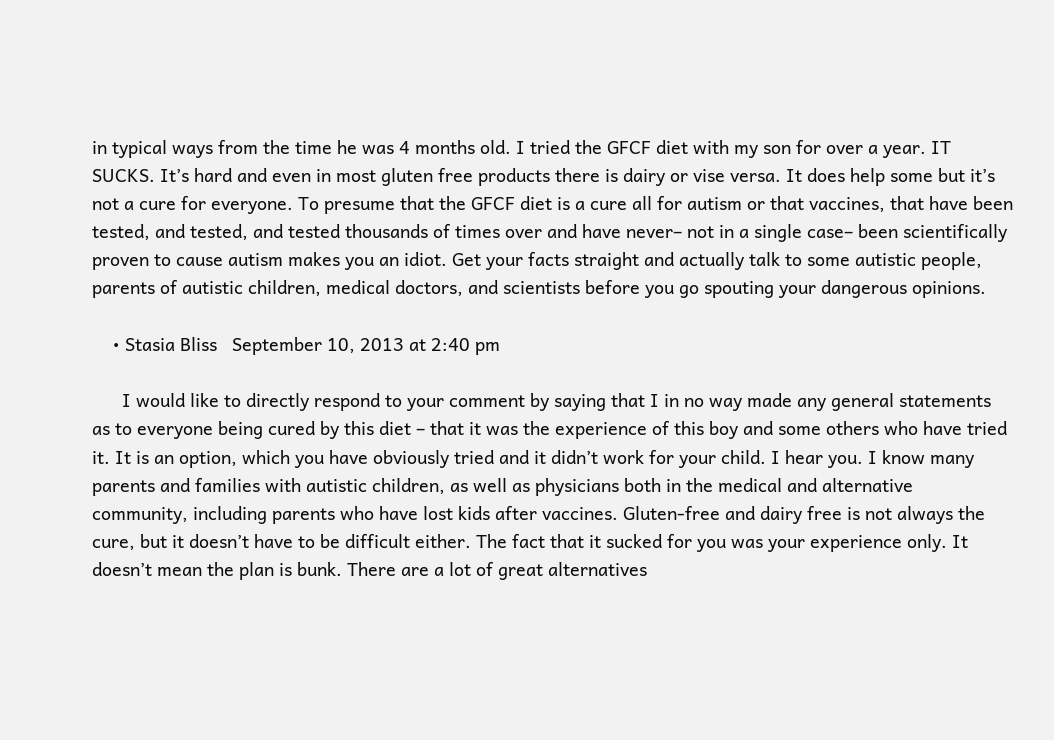in typical ways from the time he was 4 months old. I tried the GFCF diet with my son for over a year. IT SUCKS. It’s hard and even in most gluten free products there is dairy or vise versa. It does help some but it’s not a cure for everyone. To presume that the GFCF diet is a cure all for autism or that vaccines, that have been tested, and tested, and tested thousands of times over and have never– not in a single case– been scientifically proven to cause autism makes you an idiot. Get your facts straight and actually talk to some autistic people, parents of autistic children, medical doctors, and scientists before you go spouting your dangerous opinions.

    • Stasia Bliss   September 10, 2013 at 2:40 pm

      I would like to directly respond to your comment by saying that I in no way made any general statements as to everyone being cured by this diet – that it was the experience of this boy and some others who have tried it. It is an option, which you have obviously tried and it didn’t work for your child. I hear you. I know many parents and families with autistic children, as well as physicians both in the medical and alternative community, including parents who have lost kids after vaccines. Gluten-free and dairy free is not always the cure, but it doesn’t have to be difficult either. The fact that it sucked for you was your experience only. It doesn’t mean the plan is bunk. There are a lot of great alternatives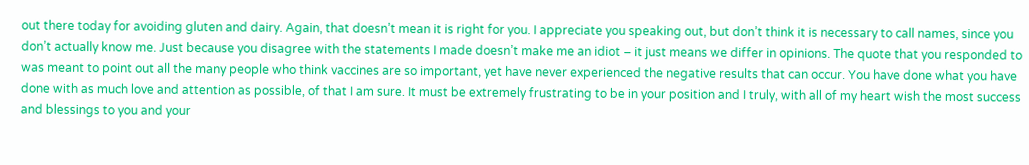out there today for avoiding gluten and dairy. Again, that doesn’t mean it is right for you. I appreciate you speaking out, but don’t think it is necessary to call names, since you don’t actually know me. Just because you disagree with the statements I made doesn’t make me an idiot – it just means we differ in opinions. The quote that you responded to was meant to point out all the many people who think vaccines are so important, yet have never experienced the negative results that can occur. You have done what you have done with as much love and attention as possible, of that I am sure. It must be extremely frustrating to be in your position and I truly, with all of my heart wish the most success and blessings to you and your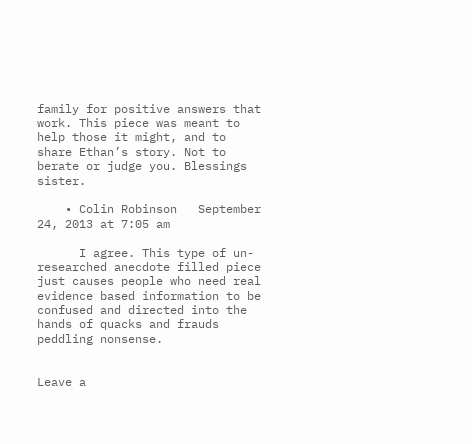family for positive answers that work. This piece was meant to help those it might, and to share Ethan’s story. Not to berate or judge you. Blessings sister.

    • Colin Robinson   September 24, 2013 at 7:05 am

      I agree. This type of un- researched anecdote filled piece just causes people who need real evidence based information to be confused and directed into the hands of quacks and frauds peddling nonsense.


Leave a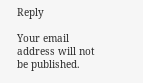Reply

Your email address will not be published.